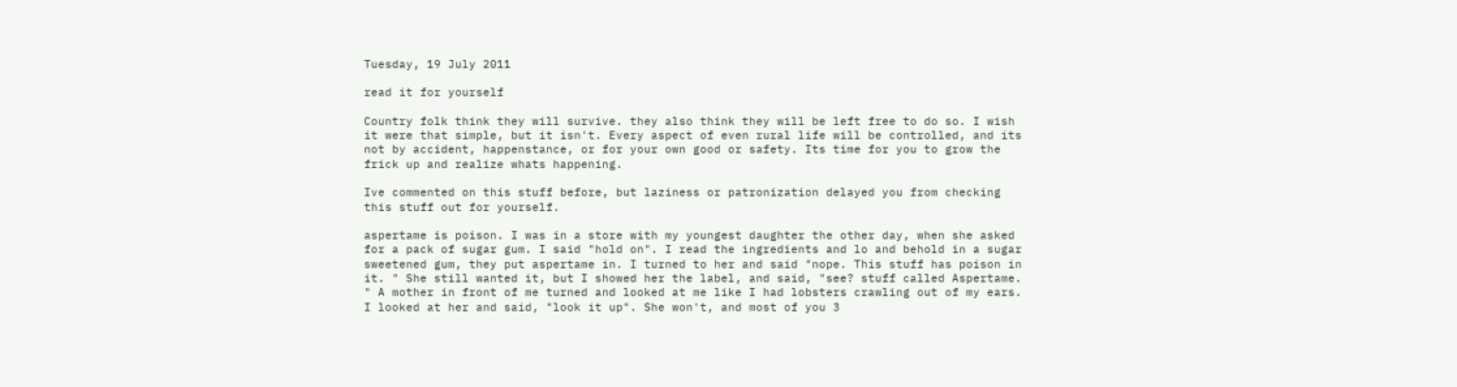Tuesday, 19 July 2011

read it for yourself

Country folk think they will survive. they also think they will be left free to do so. I wish it were that simple, but it isn't. Every aspect of even rural life will be controlled, and its not by accident, happenstance, or for your own good or safety. Its time for you to grow the frick up and realize whats happening.

Ive commented on this stuff before, but laziness or patronization delayed you from checking this stuff out for yourself.

aspertame is poison. I was in a store with my youngest daughter the other day, when she asked for a pack of sugar gum. I said "hold on". I read the ingredients and lo and behold in a sugar sweetened gum, they put aspertame in. I turned to her and said "nope. This stuff has poison in it. " She still wanted it, but I showed her the label, and said, "see? stuff called Aspertame. " A mother in front of me turned and looked at me like I had lobsters crawling out of my ears. I looked at her and said, "look it up". She won't, and most of you 3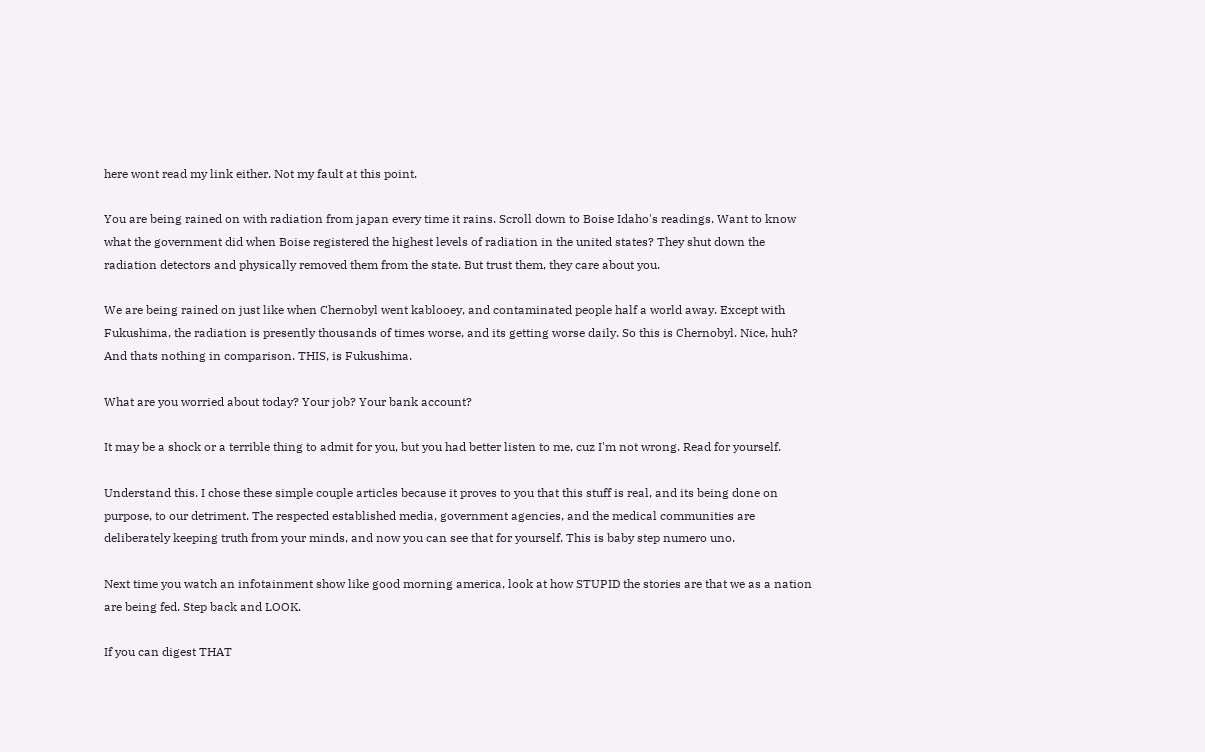here wont read my link either. Not my fault at this point.

You are being rained on with radiation from japan every time it rains. Scroll down to Boise Idaho's readings. Want to know what the government did when Boise registered the highest levels of radiation in the united states? They shut down the radiation detectors and physically removed them from the state. But trust them, they care about you.

We are being rained on just like when Chernobyl went kablooey, and contaminated people half a world away. Except with Fukushima, the radiation is presently thousands of times worse, and its getting worse daily. So this is Chernobyl. Nice, huh? And thats nothing in comparison. THIS, is Fukushima.

What are you worried about today? Your job? Your bank account?

It may be a shock or a terrible thing to admit for you, but you had better listen to me, cuz I'm not wrong. Read for yourself.

Understand this. I chose these simple couple articles because it proves to you that this stuff is real, and its being done on purpose, to our detriment. The respected established media, government agencies, and the medical communities are deliberately keeping truth from your minds, and now you can see that for yourself. This is baby step numero uno.

Next time you watch an infotainment show like good morning america, look at how STUPID the stories are that we as a nation are being fed. Step back and LOOK.

If you can digest THAT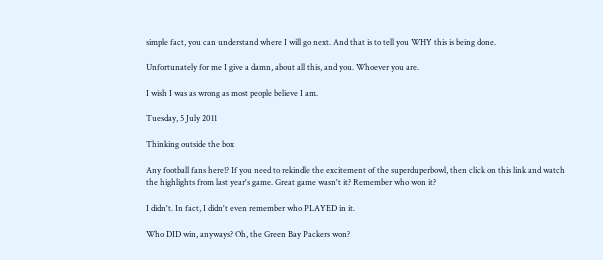simple fact, you can understand where I will go next. And that is to tell you WHY this is being done.

Unfortunately for me I give a damn, about all this, and you. Whoever you are.

I wish I was as wrong as most people believe I am.

Tuesday, 5 July 2011

Thinking outside the box

Any football fans here!? If you need to rekindle the excitement of the superduperbowl, then click on this link and watch the highlights from last year's game. Great game wasn't it? Remember who won it?

I didn't. In fact, I didn't even remember who PLAYED in it.

Who DID win, anyways? Oh, the Green Bay Packers won?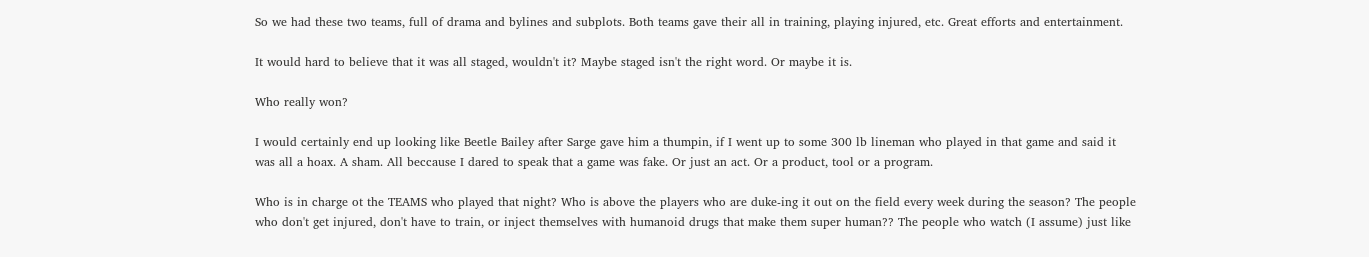So we had these two teams, full of drama and bylines and subplots. Both teams gave their all in training, playing injured, etc. Great efforts and entertainment.

It would hard to believe that it was all staged, wouldn't it? Maybe staged isn't the right word. Or maybe it is.

Who really won?

I would certainly end up looking like Beetle Bailey after Sarge gave him a thumpin, if I went up to some 300 lb lineman who played in that game and said it was all a hoax. A sham. All beccause I dared to speak that a game was fake. Or just an act. Or a product, tool or a program.

Who is in charge ot the TEAMS who played that night? Who is above the players who are duke-ing it out on the field every week during the season? The people who don't get injured, don't have to train, or inject themselves with humanoid drugs that make them super human?? The people who watch (I assume) just like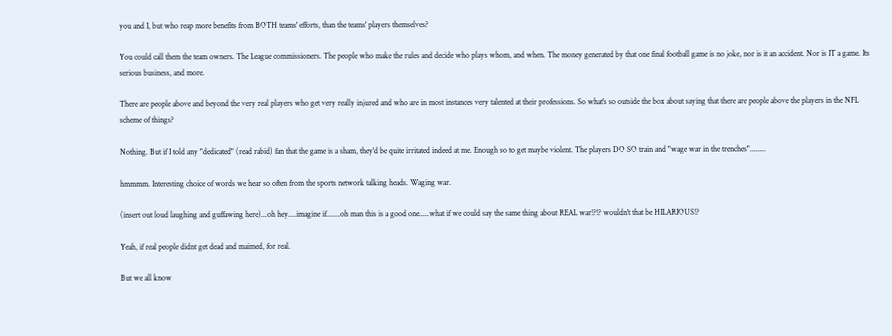you and I, but who reap more benefits from BOTH teams' efforts, than the teams' players themselves?

You could call them the team owners. The League commissioners. The people who make the rules and decide who plays whom, and when. The money generated by that one final football game is no joke, nor is it an accident. Nor is IT a game. Its serious business, and more.

There are people above and beyond the very real players who get very really injured and who are in most instances very talented at their professions. So what's so outside the box about saying that there are people above the players in the NFL scheme of things?

Nothing. But if I told any "dedicated" (read rabid) fan that the game is a sham, they'd be quite irritated indeed at me. Enough so to get maybe violent. The players DO SO train and "wage war in the trenches"........

hmmmm. Interesting choice of words we hear so often from the sports network talking heads. Waging war.

(insert out loud laughing and guffawing here)...oh hey....imagine if.......oh man this is a good one.....what if we could say the same thing about REAL war!?!? wouldn't that be HILARIOUS!?

Yeah, if real people didnt get dead and maimed, for real.

But we all know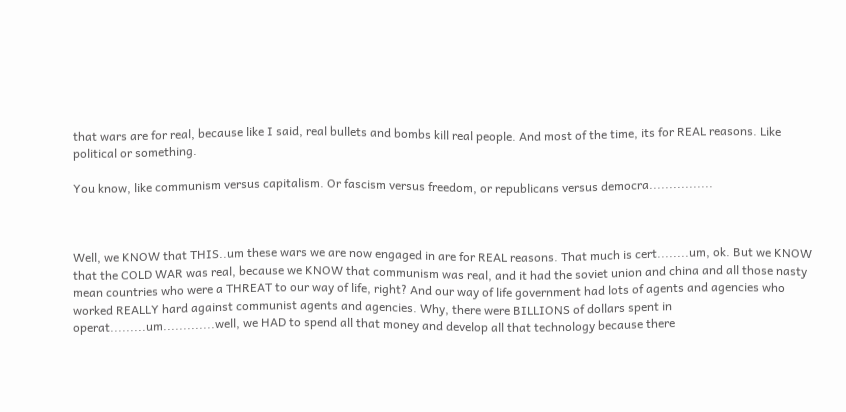that wars are for real, because like I said, real bullets and bombs kill real people. And most of the time, its for REAL reasons. Like political or something.

You know, like communism versus capitalism. Or fascism versus freedom, or republicans versus democra................



Well, we KNOW that THIS..um these wars we are now engaged in are for REAL reasons. That much is cert........um, ok. But we KNOW that the COLD WAR was real, because we KNOW that communism was real, and it had the soviet union and china and all those nasty mean countries who were a THREAT to our way of life, right? And our way of life government had lots of agents and agencies who worked REALLY hard against communist agents and agencies. Why, there were BILLIONS of dollars spent in operat.........um.............well, we HAD to spend all that money and develop all that technology because there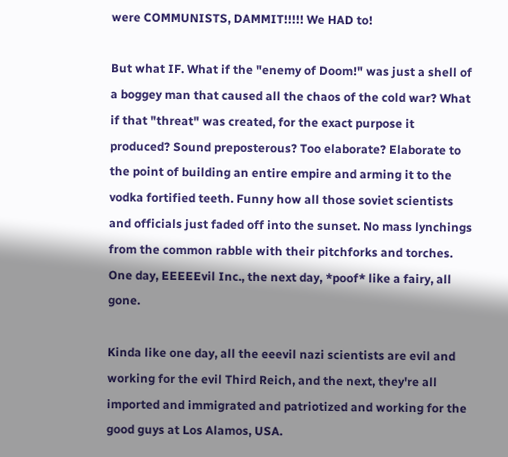were COMMUNISTS, DAMMIT!!!!! We HAD to!

But what IF. What if the "enemy of Doom!" was just a shell of a boggey man that caused all the chaos of the cold war? What if that "threat" was created, for the exact purpose it produced? Sound preposterous? Too elaborate? Elaborate to the point of building an entire empire and arming it to the vodka fortified teeth. Funny how all those soviet scientists and officials just faded off into the sunset. No mass lynchings from the common rabble with their pitchforks and torches. One day, EEEEEvil Inc., the next day, *poof* like a fairy, all gone.

Kinda like one day, all the eeevil nazi scientists are evil and working for the evil Third Reich, and the next, they're all imported and immigrated and patriotized and working for the good guys at Los Alamos, USA.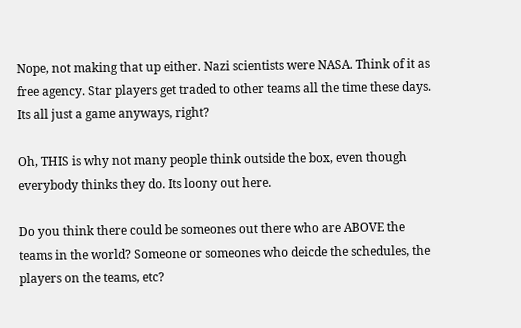Nope, not making that up either. Nazi scientists were NASA. Think of it as free agency. Star players get traded to other teams all the time these days. Its all just a game anyways, right?

Oh, THIS is why not many people think outside the box, even though everybody thinks they do. Its loony out here.

Do you think there could be someones out there who are ABOVE the teams in the world? Someone or someones who deicde the schedules, the players on the teams, etc?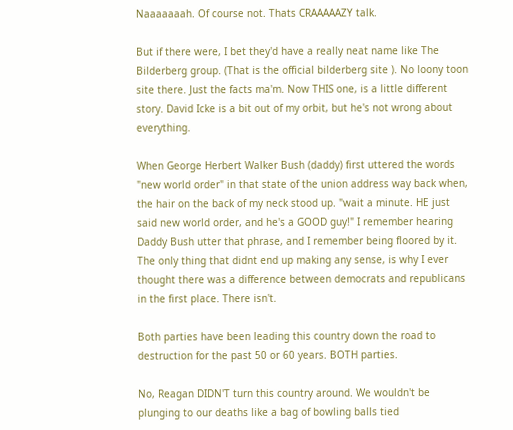Naaaaaaah. Of course not. Thats CRAAAAAZY talk.

But if there were, I bet they'd have a really neat name like The Bilderberg group. (That is the official bilderberg site ). No loony toon site there. Just the facts ma'm. Now THIS one, is a little different story. David Icke is a bit out of my orbit, but he's not wrong about everything.

When George Herbert Walker Bush (daddy) first uttered the words "new world order" in that state of the union address way back when, the hair on the back of my neck stood up. "wait a minute. HE just said new world order, and he's a GOOD guy!" I remember hearing Daddy Bush utter that phrase, and I remember being floored by it. The only thing that didnt end up making any sense, is why I ever thought there was a difference between democrats and republicans in the first place. There isn't.

Both parties have been leading this country down the road to destruction for the past 50 or 60 years. BOTH parties.

No, Reagan DIDN'T turn this country around. We wouldn't be plunging to our deaths like a bag of bowling balls tied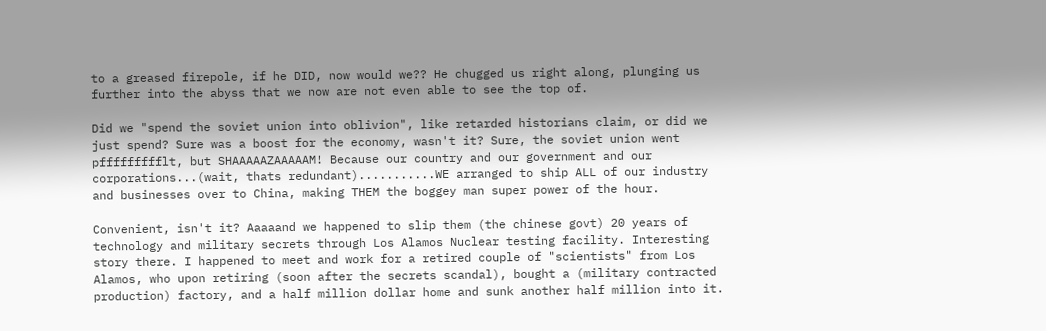to a greased firepole, if he DID, now would we?? He chugged us right along, plunging us further into the abyss that we now are not even able to see the top of.

Did we "spend the soviet union into oblivion", like retarded historians claim, or did we just spend? Sure was a boost for the economy, wasn't it? Sure, the soviet union went pffffffffflt, but SHAAAAAZAAAAAM! Because our country and our government and our corporations...(wait, thats redundant)...........WE arranged to ship ALL of our industry and businesses over to China, making THEM the boggey man super power of the hour.

Convenient, isn't it? Aaaaand we happened to slip them (the chinese govt) 20 years of technology and military secrets through Los Alamos Nuclear testing facility. Interesting story there. I happened to meet and work for a retired couple of "scientists" from Los Alamos, who upon retiring (soon after the secrets scandal), bought a (military contracted production) factory, and a half million dollar home and sunk another half million into it.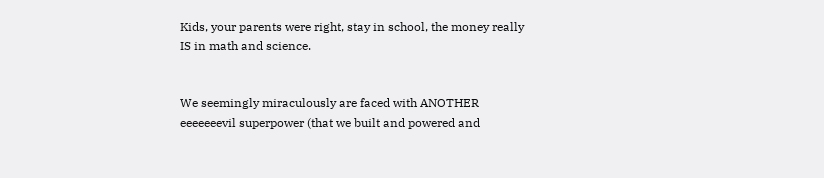Kids, your parents were right, stay in school, the money really IS in math and science.


We seemingly miraculously are faced with ANOTHER eeeeeeevil superpower (that we built and powered and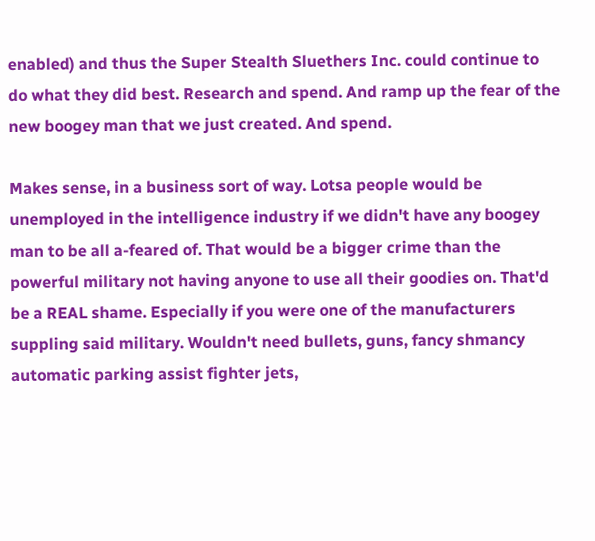enabled) and thus the Super Stealth Sluethers Inc. could continue to do what they did best. Research and spend. And ramp up the fear of the new boogey man that we just created. And spend.

Makes sense, in a business sort of way. Lotsa people would be unemployed in the intelligence industry if we didn't have any boogey man to be all a-feared of. That would be a bigger crime than the powerful military not having anyone to use all their goodies on. That'd be a REAL shame. Especially if you were one of the manufacturers suppling said military. Wouldn't need bullets, guns, fancy shmancy automatic parking assist fighter jets,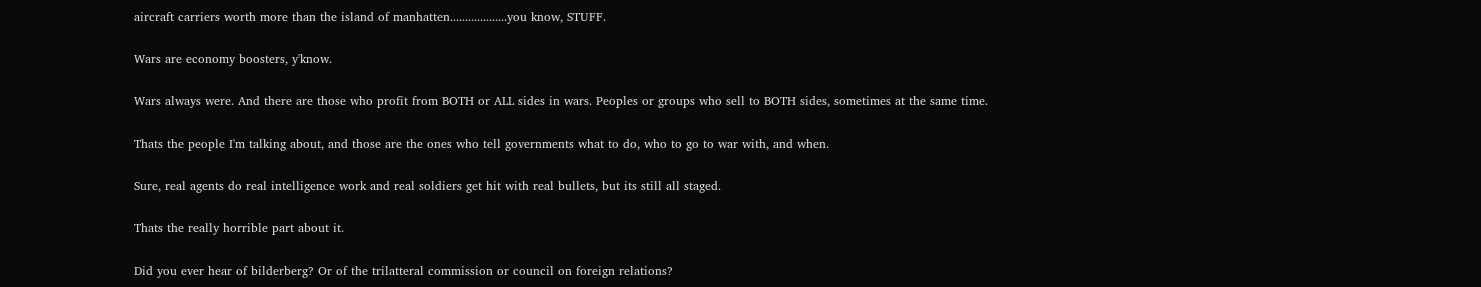aircraft carriers worth more than the island of manhatten...................you know, STUFF.

Wars are economy boosters, y'know.

Wars always were. And there are those who profit from BOTH or ALL sides in wars. Peoples or groups who sell to BOTH sides, sometimes at the same time.

Thats the people I'm talking about, and those are the ones who tell governments what to do, who to go to war with, and when.

Sure, real agents do real intelligence work and real soldiers get hit with real bullets, but its still all staged.

Thats the really horrible part about it.

Did you ever hear of bilderberg? Or of the trilatteral commission or council on foreign relations?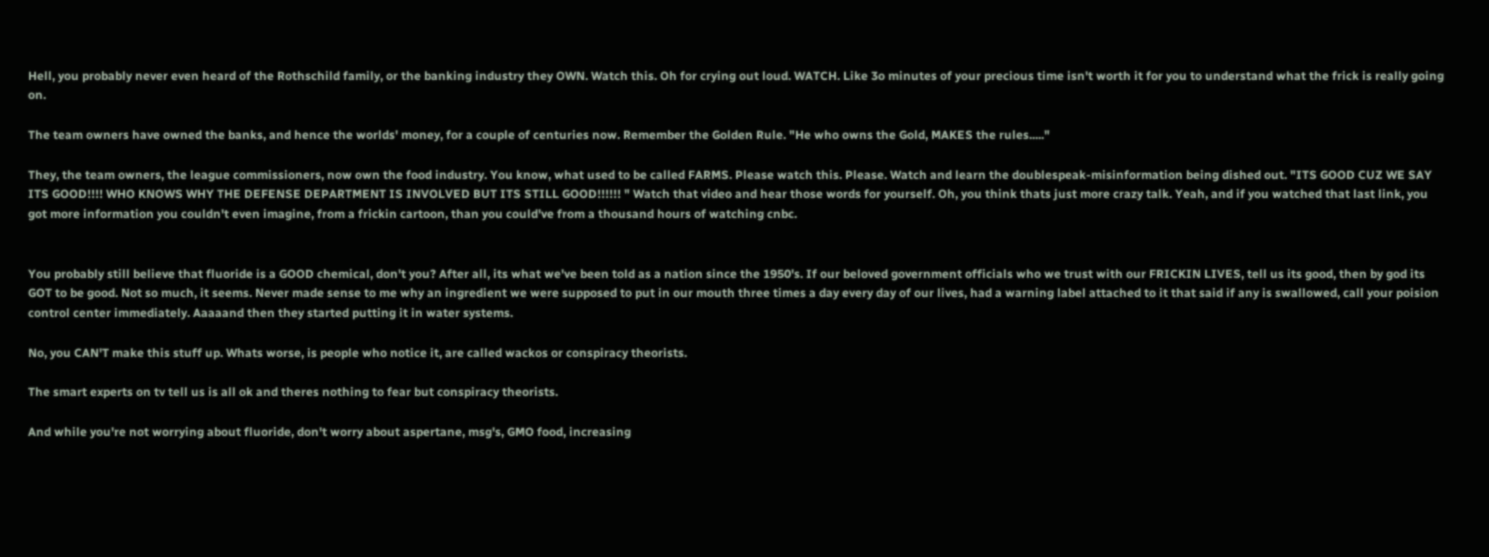Hell, you probably never even heard of the Rothschild family, or the banking industry they OWN. Watch this. Oh for crying out loud. WATCH. Like 3o minutes of your precious time isn't worth it for you to understand what the frick is really going on.

The team owners have owned the banks, and hence the worlds' money, for a couple of centuries now. Remember the Golden Rule. "He who owns the Gold, MAKES the rules....."

They, the team owners, the league commissioners, now own the food industry. You know, what used to be called FARMS. Please watch this. Please. Watch and learn the doublespeak-misinformation being dished out. "ITS GOOD CUZ WE SAY ITS GOOD!!!! WHO KNOWS WHY THE DEFENSE DEPARTMENT IS INVOLVED BUT ITS STILL GOOD!!!!!! " Watch that video and hear those words for yourself. Oh, you think thats just more crazy talk. Yeah, and if you watched that last link, you got more information you couldn't even imagine, from a frickin cartoon, than you could've from a thousand hours of watching cnbc.


You probably still believe that fluoride is a GOOD chemical, don't you? After all, its what we've been told as a nation since the 1950's. If our beloved government officials who we trust with our FRICKIN LIVES, tell us its good, then by god its GOT to be good. Not so much, it seems. Never made sense to me why an ingredient we were supposed to put in our mouth three times a day every day of our lives, had a warning label attached to it that said if any is swallowed, call your poision control center immediately. Aaaaand then they started putting it in water systems.

No, you CAN'T make this stuff up. Whats worse, is people who notice it, are called wackos or conspiracy theorists.

The smart experts on tv tell us is all ok and theres nothing to fear but conspiracy theorists.

And while you're not worrying about fluoride, don't worry about aspertane, msg's, GMO food, increasing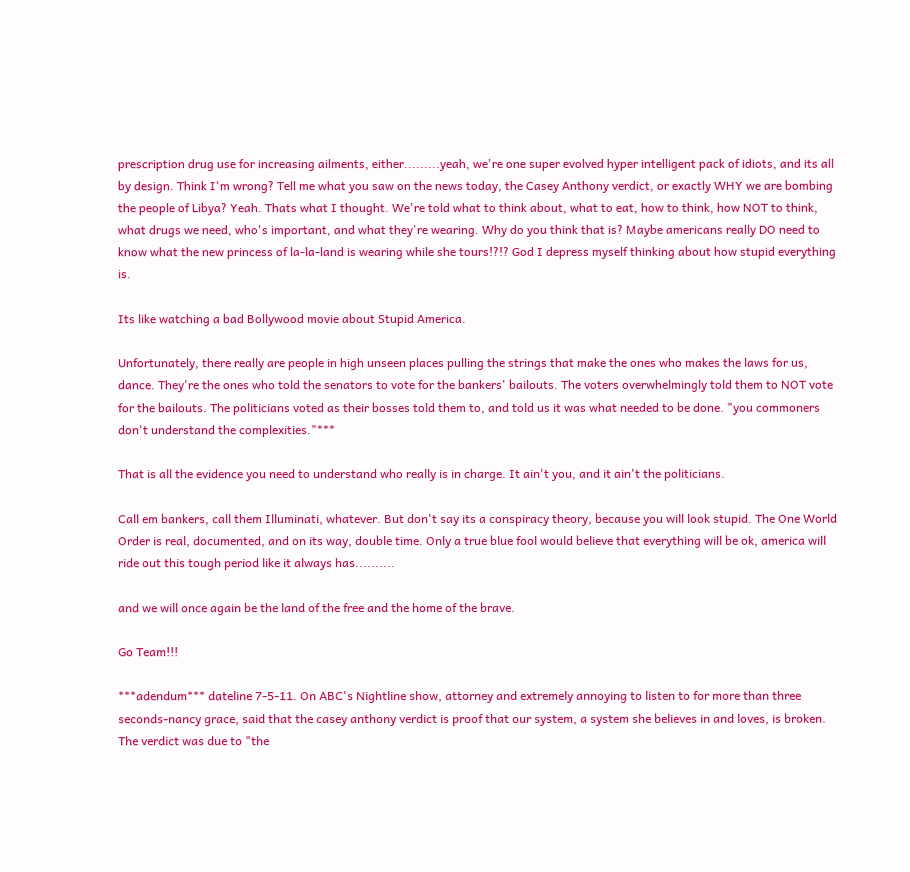prescription drug use for increasing ailments, either.........yeah, we're one super evolved hyper intelligent pack of idiots, and its all by design. Think I'm wrong? Tell me what you saw on the news today, the Casey Anthony verdict, or exactly WHY we are bombing the people of Libya? Yeah. Thats what I thought. We're told what to think about, what to eat, how to think, how NOT to think, what drugs we need, who's important, and what they're wearing. Why do you think that is? Maybe americans really DO need to know what the new princess of la-la-land is wearing while she tours!?!? God I depress myself thinking about how stupid everything is.

Its like watching a bad Bollywood movie about Stupid America.

Unfortunately, there really are people in high unseen places pulling the strings that make the ones who makes the laws for us, dance. They're the ones who told the senators to vote for the bankers' bailouts. The voters overwhelmingly told them to NOT vote for the bailouts. The politicians voted as their bosses told them to, and told us it was what needed to be done. "you commoners don't understand the complexities."***

That is all the evidence you need to understand who really is in charge. It ain't you, and it ain't the politicians.

Call em bankers, call them Illuminati, whatever. But don't say its a conspiracy theory, because you will look stupid. The One World Order is real, documented, and on its way, double time. Only a true blue fool would believe that everything will be ok, america will ride out this tough period like it always has..........

and we will once again be the land of the free and the home of the brave.

Go Team!!!

***adendum*** dateline 7-5-11. On ABC's Nightline show, attorney and extremely annoying to listen to for more than three seconds-nancy grace, said that the casey anthony verdict is proof that our system, a system she believes in and loves, is broken. The verdict was due to "the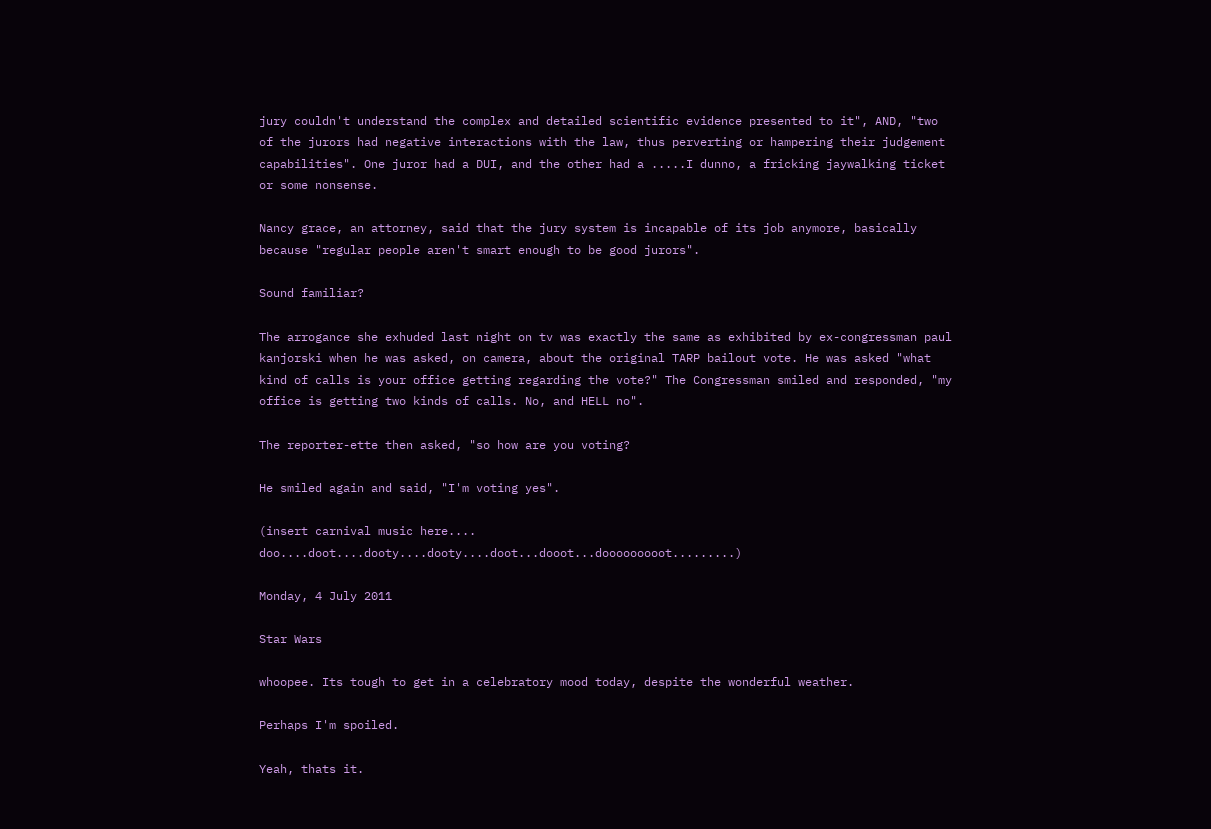jury couldn't understand the complex and detailed scientific evidence presented to it", AND, "two of the jurors had negative interactions with the law, thus perverting or hampering their judgement capabilities". One juror had a DUI, and the other had a .....I dunno, a fricking jaywalking ticket or some nonsense.

Nancy grace, an attorney, said that the jury system is incapable of its job anymore, basically because "regular people aren't smart enough to be good jurors".

Sound familiar?

The arrogance she exhuded last night on tv was exactly the same as exhibited by ex-congressman paul kanjorski when he was asked, on camera, about the original TARP bailout vote. He was asked "what kind of calls is your office getting regarding the vote?" The Congressman smiled and responded, "my office is getting two kinds of calls. No, and HELL no".

The reporter-ette then asked, "so how are you voting?

He smiled again and said, "I'm voting yes".

(insert carnival music here.... doo....doot....dooty....dooty....doot...dooot...dooooooooot.........)

Monday, 4 July 2011

Star Wars

whoopee. Its tough to get in a celebratory mood today, despite the wonderful weather.

Perhaps I'm spoiled.

Yeah, thats it.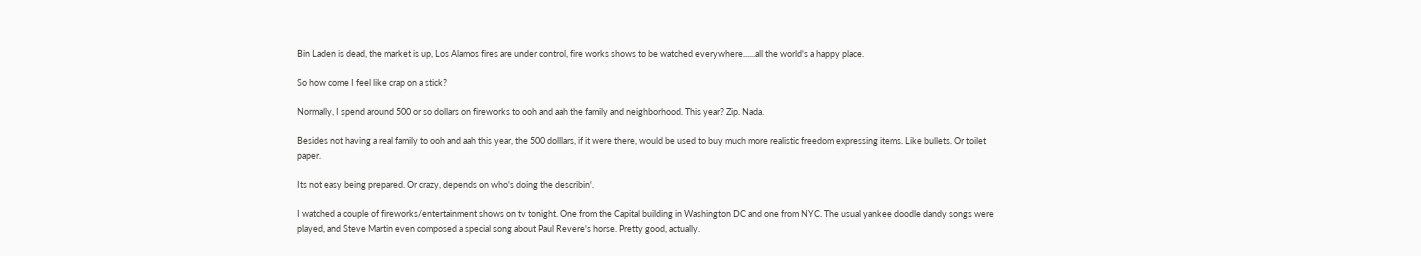Bin Laden is dead, the market is up, Los Alamos fires are under control, fire works shows to be watched everywhere......all the world's a happy place.

So how come I feel like crap on a stick?

Normally, I spend around 500 or so dollars on fireworks to ooh and aah the family and neighborhood. This year? Zip. Nada.

Besides not having a real family to ooh and aah this year, the 500 dolllars, if it were there, would be used to buy much more realistic freedom expressing items. Like bullets. Or toilet paper.

Its not easy being prepared. Or crazy, depends on who's doing the describin'.

I watched a couple of fireworks/entertainment shows on tv tonight. One from the Capital building in Washington DC and one from NYC. The usual yankee doodle dandy songs were played, and Steve Martin even composed a special song about Paul Revere's horse. Pretty good, actually.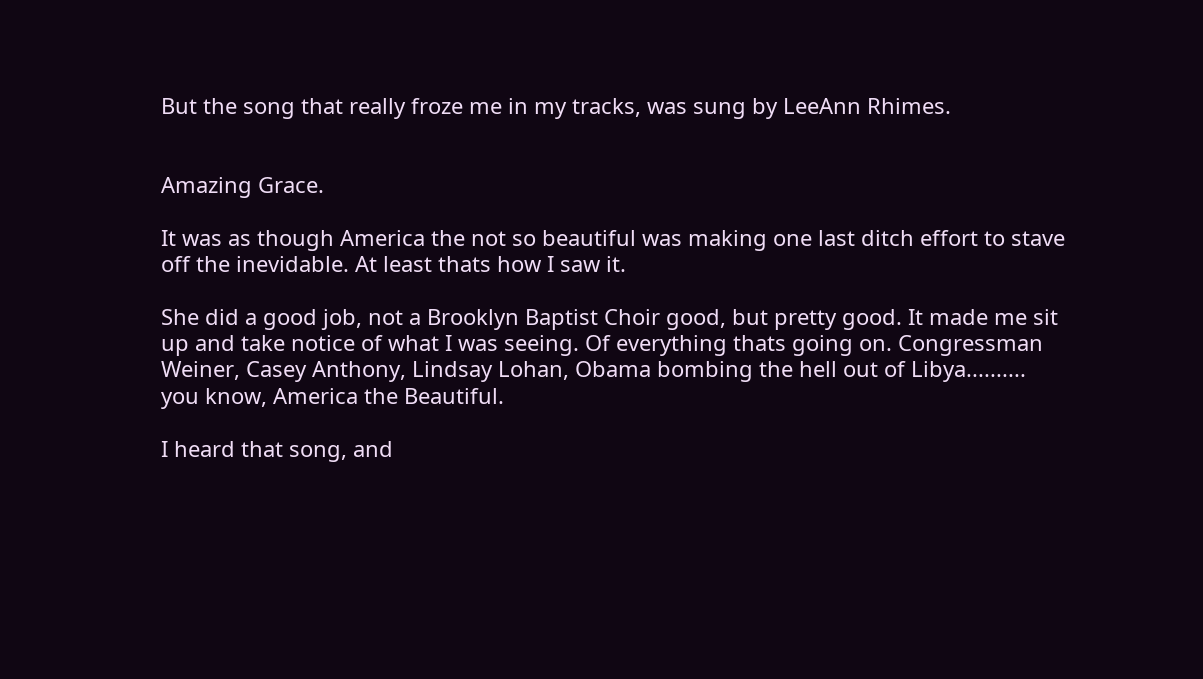But the song that really froze me in my tracks, was sung by LeeAnn Rhimes.


Amazing Grace.

It was as though America the not so beautiful was making one last ditch effort to stave off the inevidable. At least thats how I saw it.

She did a good job, not a Brooklyn Baptist Choir good, but pretty good. It made me sit up and take notice of what I was seeing. Of everything thats going on. Congressman Weiner, Casey Anthony, Lindsay Lohan, Obama bombing the hell out of Libya.......... you know, America the Beautiful.

I heard that song, and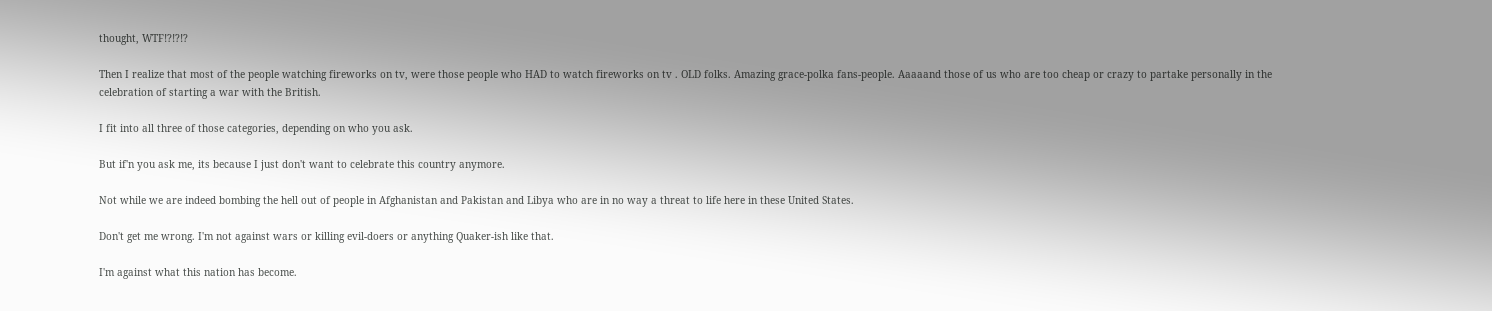thought, WTF!?!?!?

Then I realize that most of the people watching fireworks on tv, were those people who HAD to watch fireworks on tv . OLD folks. Amazing grace-polka fans-people. Aaaaand those of us who are too cheap or crazy to partake personally in the celebration of starting a war with the British.

I fit into all three of those categories, depending on who you ask.

But if'n you ask me, its because I just don't want to celebrate this country anymore.

Not while we are indeed bombing the hell out of people in Afghanistan and Pakistan and Libya who are in no way a threat to life here in these United States.

Don't get me wrong. I'm not against wars or killing evil-doers or anything Quaker-ish like that.

I'm against what this nation has become.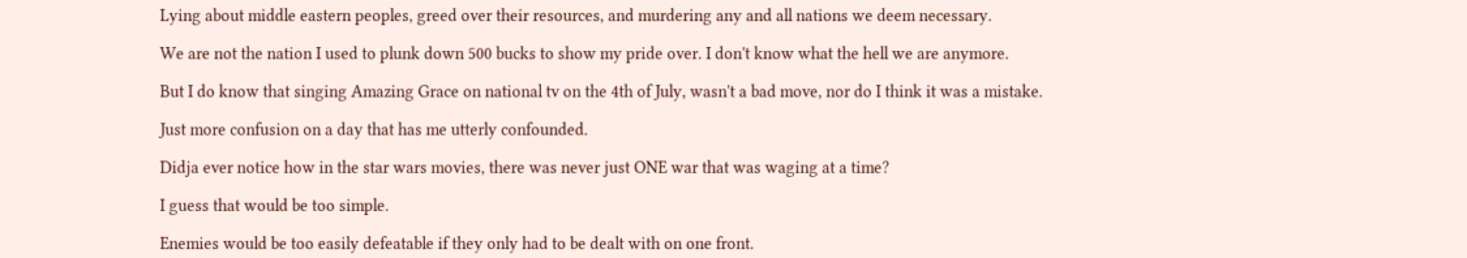Lying about middle eastern peoples, greed over their resources, and murdering any and all nations we deem necessary.

We are not the nation I used to plunk down 500 bucks to show my pride over. I don't know what the hell we are anymore.

But I do know that singing Amazing Grace on national tv on the 4th of July, wasn't a bad move, nor do I think it was a mistake.

Just more confusion on a day that has me utterly confounded.

Didja ever notice how in the star wars movies, there was never just ONE war that was waging at a time?

I guess that would be too simple.

Enemies would be too easily defeatable if they only had to be dealt with on one front.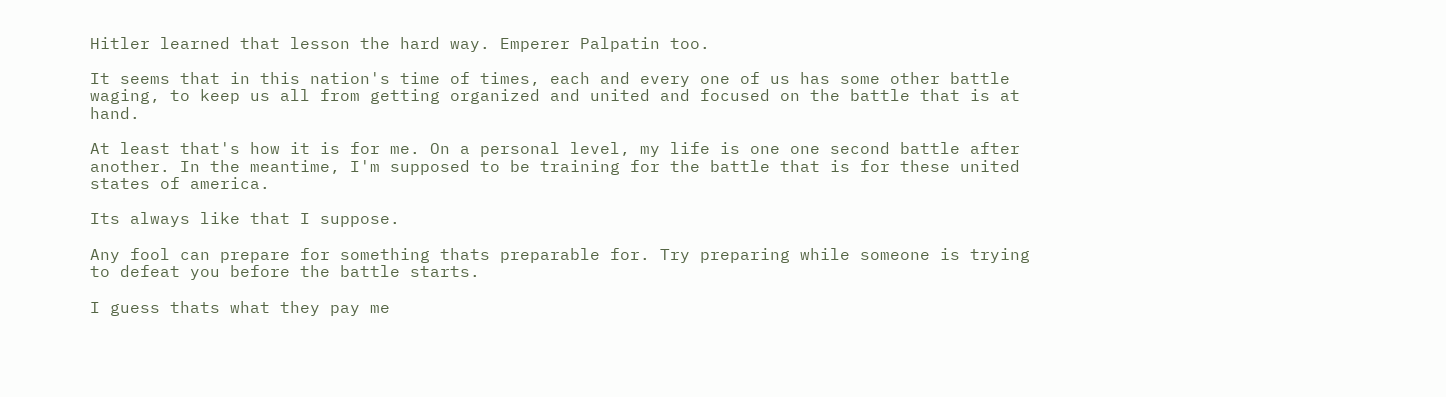Hitler learned that lesson the hard way. Emperer Palpatin too.

It seems that in this nation's time of times, each and every one of us has some other battle waging, to keep us all from getting organized and united and focused on the battle that is at hand.

At least that's how it is for me. On a personal level, my life is one one second battle after another. In the meantime, I'm supposed to be training for the battle that is for these united states of america.

Its always like that I suppose.

Any fool can prepare for something thats preparable for. Try preparing while someone is trying to defeat you before the battle starts.

I guess thats what they pay me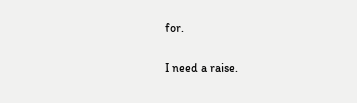for.

I need a raise.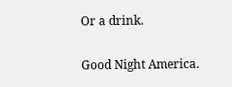Or a drink.

Good Night America.